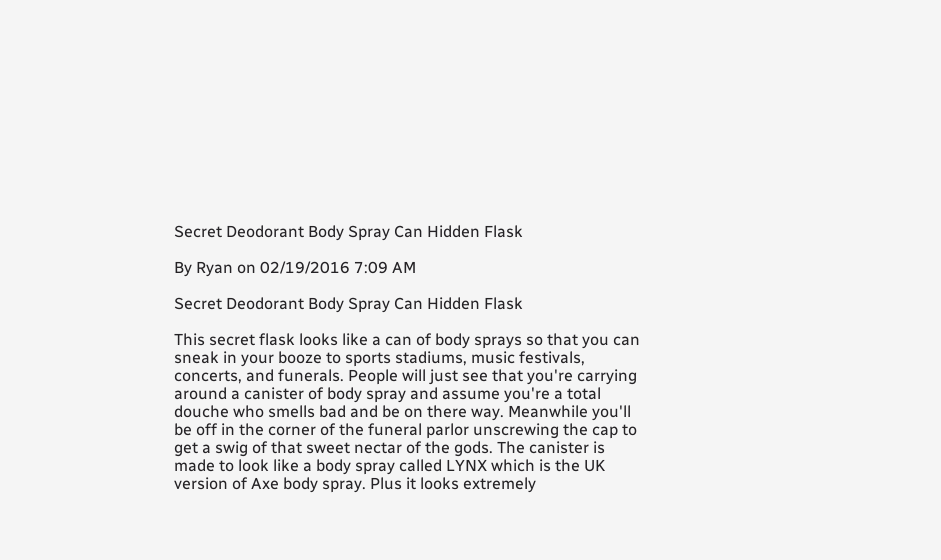Secret Deodorant Body Spray Can Hidden Flask

By Ryan on 02/19/2016 7:09 AM

Secret Deodorant Body Spray Can Hidden Flask

This secret flask looks like a can of body sprays so that you can sneak in your booze to sports stadiums, music festivals, concerts, and funerals. People will just see that you're carrying around a canister of body spray and assume you're a total douche who smells bad and be on there way. Meanwhile you'll be off in the corner of the funeral parlor unscrewing the cap to get a swig of that sweet nectar of the gods. The canister is made to look like a body spray called LYNX which is the UK version of Axe body spray. Plus it looks extremely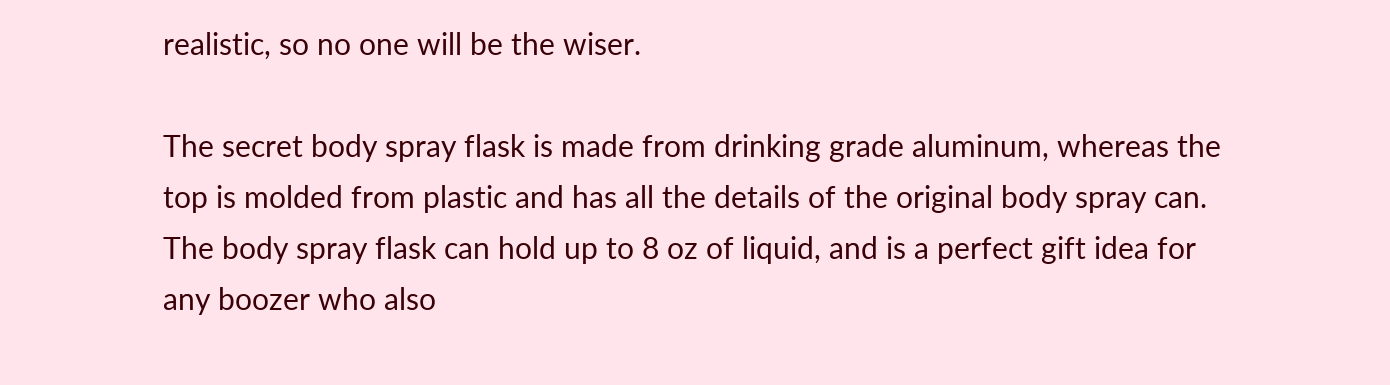realistic, so no one will be the wiser.

The secret body spray flask is made from drinking grade aluminum, whereas the top is molded from plastic and has all the details of the original body spray can. The body spray flask can hold up to 8 oz of liquid, and is a perfect gift idea for any boozer who also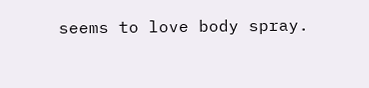seems to love body spray.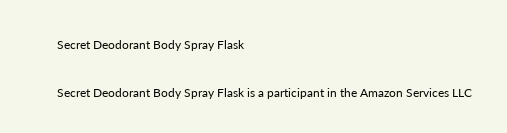Secret Deodorant Body Spray Flask

Secret Deodorant Body Spray Flask is a participant in the Amazon Services LLC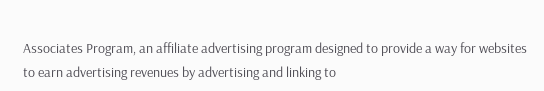Associates Program, an affiliate advertising program designed to provide a way for websites to earn advertising revenues by advertising and linking to